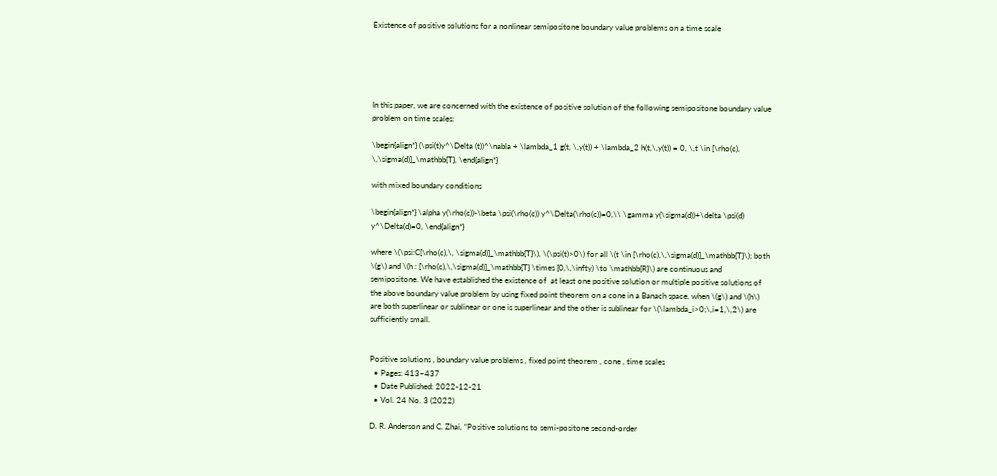Existence of positive solutions for a nonlinear semipositone boundary value problems on a time scale





In this paper, we are concerned with the existence of positive solution of the following semipositone boundary value problem on time scales:

\begin{align*} (\psi(t)y^\Delta (t))^\nabla + \lambda_1 g(t, \,y(t)) + \lambda_2 h(t,\,y(t)) = 0, \,t \in [\rho(c), \,\sigma(d)]_\mathbb{T}, \end{align*}

with mixed boundary conditions

\begin{align*} \alpha y(\rho(c))-\beta \psi(\rho(c)) y^\Delta(\rho(c))=0,\\ \gamma y(\sigma(d))+\delta \psi(d) y^\Delta(d)=0, \end{align*}

where \(\psi:C[\rho(c),\, \sigma(d)]_\mathbb{T}\), \(\psi(t)>0\) for all \(t \in [\rho(c),\,\sigma(d)]_\mathbb{T}\); both \(g\) and \(h : [\rho(c),\,\sigma(d)]_\mathbb{T} \times [0,\,\infty) \to \mathbb{R}\) are continuous and semipositone. We have established the existence of  at least one positive solution or multiple positive solutions of the above boundary value problem by using fixed point theorem on a cone in a Banach space, when \(g\) and \(h\) are both superlinear or sublinear or one is superlinear and the other is sublinear for \(\lambda_i>0;\,i=1,\,2\) are sufficiently small.


Positive solutions , boundary value problems , fixed point theorem , cone , time scales
  • Pages: 413–437
  • Date Published: 2022-12-21
  • Vol. 24 No. 3 (2022)

D. R. Anderson and C. Zhai, “Positive solutions to semi-positone second-order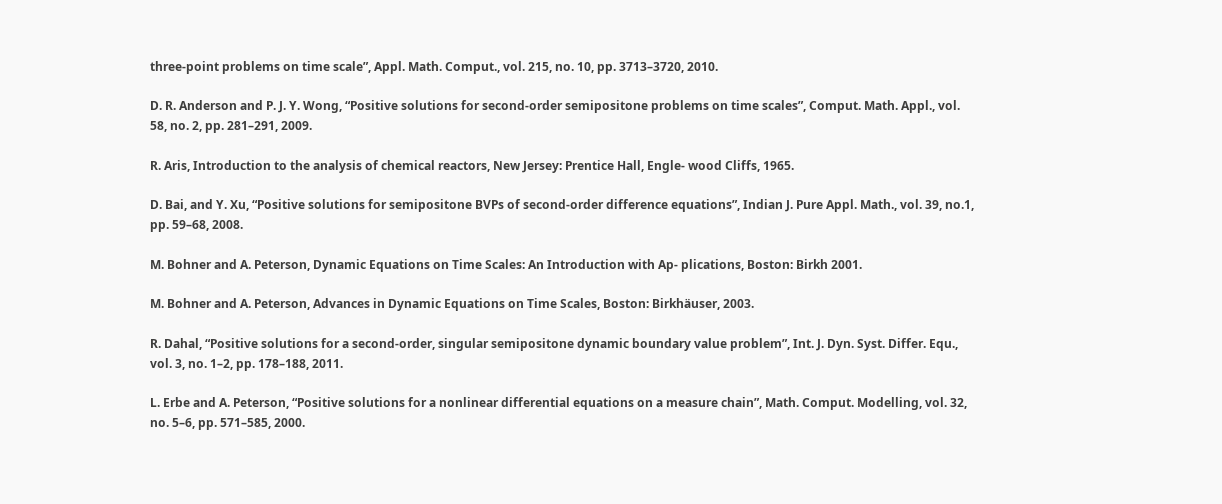three-point problems on time scale”, Appl. Math. Comput., vol. 215, no. 10, pp. 3713–3720, 2010.

D. R. Anderson and P. J. Y. Wong, “Positive solutions for second-order semipositone problems on time scales”, Comput. Math. Appl., vol. 58, no. 2, pp. 281–291, 2009.

R. Aris, Introduction to the analysis of chemical reactors, New Jersey: Prentice Hall, Engle- wood Cliffs, 1965.

D. Bai, and Y. Xu, “Positive solutions for semipositone BVPs of second-order difference equations”, Indian J. Pure Appl. Math., vol. 39, no.1, pp. 59–68, 2008.

M. Bohner and A. Peterson, Dynamic Equations on Time Scales: An Introduction with Ap- plications, Boston: Birkh 2001.

M. Bohner and A. Peterson, Advances in Dynamic Equations on Time Scales, Boston: Birkhäuser, 2003.

R. Dahal, “Positive solutions for a second-order, singular semipositone dynamic boundary value problem”, Int. J. Dyn. Syst. Differ. Equ., vol. 3, no. 1–2, pp. 178–188, 2011.

L. Erbe and A. Peterson, “Positive solutions for a nonlinear differential equations on a measure chain”, Math. Comput. Modelling, vol. 32, no. 5–6, pp. 571–585, 2000.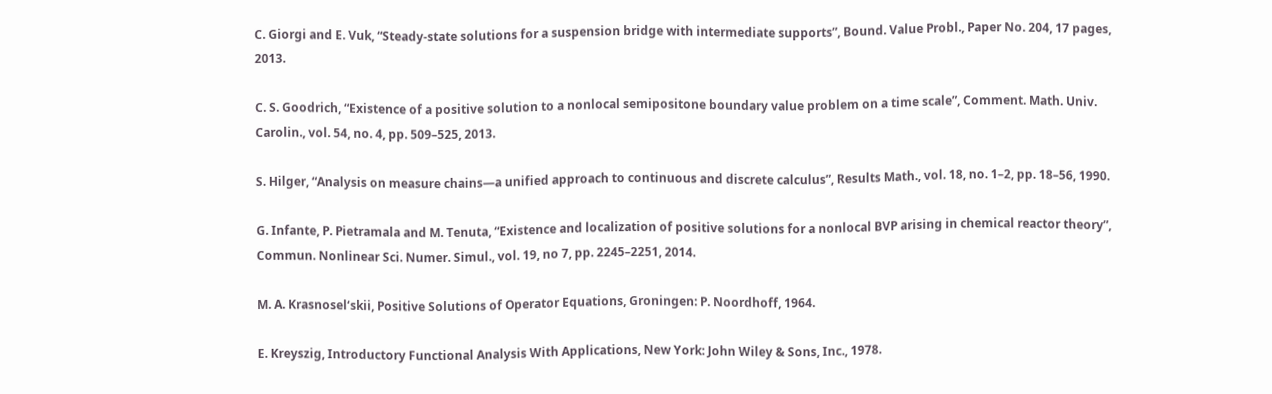C. Giorgi and E. Vuk, “Steady-state solutions for a suspension bridge with intermediate supports”, Bound. Value Probl., Paper No. 204, 17 pages, 2013.

C. S. Goodrich, “Existence of a positive solution to a nonlocal semipositone boundary value problem on a time scale”, Comment. Math. Univ. Carolin., vol. 54, no. 4, pp. 509–525, 2013.

S. Hilger, “Analysis on measure chains—a unified approach to continuous and discrete calculus”, Results Math., vol. 18, no. 1–2, pp. 18–56, 1990.

G. Infante, P. Pietramala and M. Tenuta, “Existence and localization of positive solutions for a nonlocal BVP arising in chemical reactor theory”, Commun. Nonlinear Sci. Numer. Simul., vol. 19, no 7, pp. 2245–2251, 2014.

M. A. Krasnosel‘skii, Positive Solutions of Operator Equations, Groningen: P. Noordhoff, 1964.

E. Kreyszig, Introductory Functional Analysis With Applications, New York: John Wiley & Sons, Inc., 1978.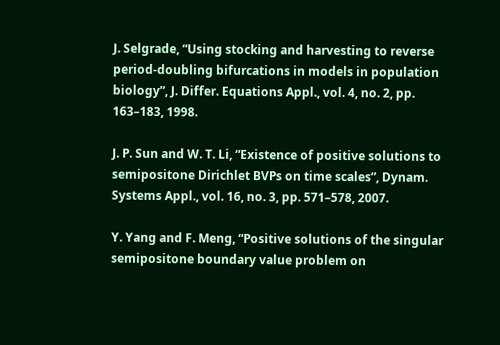J. Selgrade, “Using stocking and harvesting to reverse period-doubling bifurcations in models in population biology”, J. Differ. Equations Appl., vol. 4, no. 2, pp. 163–183, 1998.

J. P. Sun and W. T. Li, “Existence of positive solutions to semipositone Dirichlet BVPs on time scales”, Dynam. Systems Appl., vol. 16, no. 3, pp. 571–578, 2007.

Y. Yang and F. Meng, “Positive solutions of the singular semipositone boundary value problem on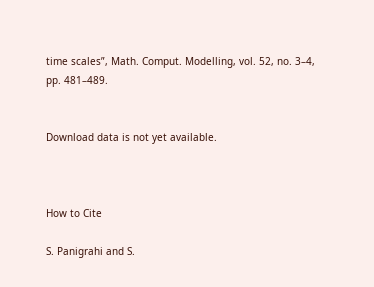time scales”, Math. Comput. Modelling, vol. 52, no. 3–4, pp. 481–489.


Download data is not yet available.



How to Cite

S. Panigrahi and S.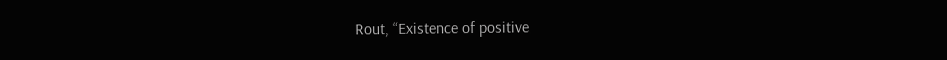Rout, “Existence of positive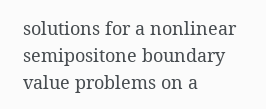solutions for a nonlinear semipositone boundary value problems on a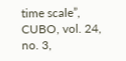time scale”, CUBO, vol. 24, no. 3,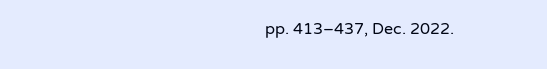pp. 413–437, Dec. 2022.